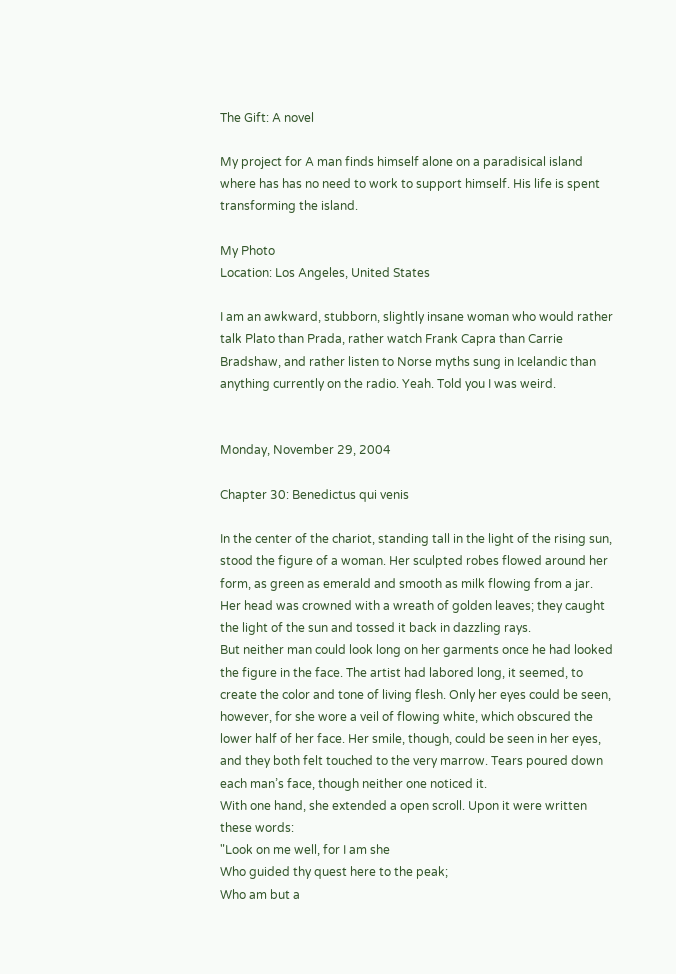The Gift: A novel

My project for A man finds himself alone on a paradisical island where has has no need to work to support himself. His life is spent transforming the island.

My Photo
Location: Los Angeles, United States

I am an awkward, stubborn, slightly insane woman who would rather talk Plato than Prada, rather watch Frank Capra than Carrie Bradshaw, and rather listen to Norse myths sung in Icelandic than anything currently on the radio. Yeah. Told you I was weird.


Monday, November 29, 2004

Chapter 30: Benedictus qui venis

In the center of the chariot, standing tall in the light of the rising sun, stood the figure of a woman. Her sculpted robes flowed around her form, as green as emerald and smooth as milk flowing from a jar.
Her head was crowned with a wreath of golden leaves; they caught the light of the sun and tossed it back in dazzling rays.
But neither man could look long on her garments once he had looked the figure in the face. The artist had labored long, it seemed, to create the color and tone of living flesh. Only her eyes could be seen, however, for she wore a veil of flowing white, which obscured the lower half of her face. Her smile, though, could be seen in her eyes, and they both felt touched to the very marrow. Tears poured down each man’s face, though neither one noticed it.
With one hand, she extended a open scroll. Upon it were written these words:
"Look on me well, for I am she
Who guided thy quest here to the peak;
Who am but a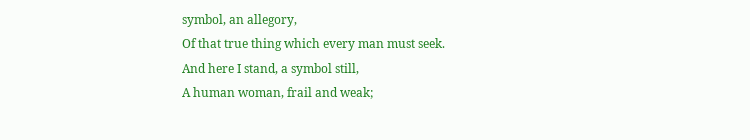symbol, an allegory,
Of that true thing which every man must seek.
And here I stand, a symbol still,
A human woman, frail and weak;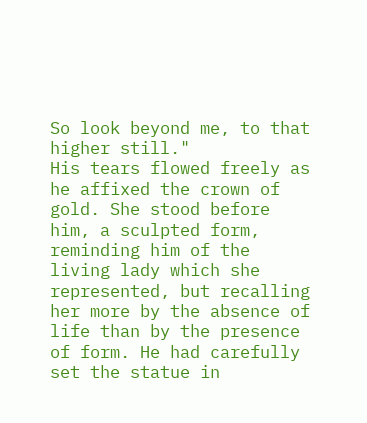So look beyond me, to that higher still."
His tears flowed freely as he affixed the crown of gold. She stood before him, a sculpted form, reminding him of the living lady which she represented, but recalling her more by the absence of life than by the presence of form. He had carefully set the statue in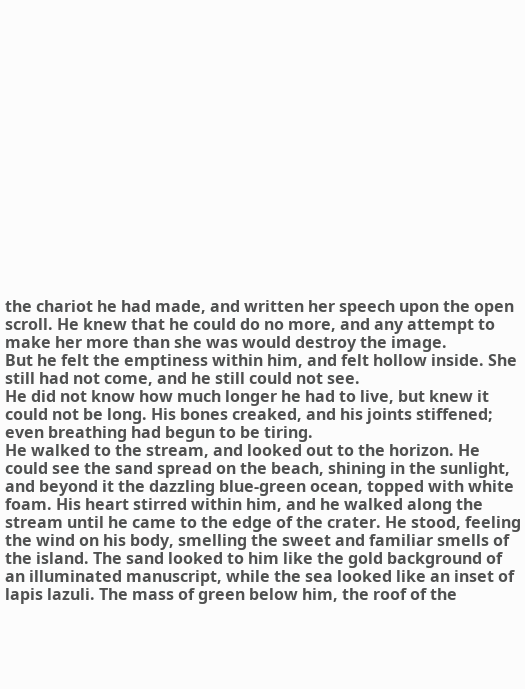the chariot he had made, and written her speech upon the open scroll. He knew that he could do no more, and any attempt to make her more than she was would destroy the image.
But he felt the emptiness within him, and felt hollow inside. She still had not come, and he still could not see.
He did not know how much longer he had to live, but knew it could not be long. His bones creaked, and his joints stiffened; even breathing had begun to be tiring.
He walked to the stream, and looked out to the horizon. He could see the sand spread on the beach, shining in the sunlight, and beyond it the dazzling blue-green ocean, topped with white foam. His heart stirred within him, and he walked along the stream until he came to the edge of the crater. He stood, feeling the wind on his body, smelling the sweet and familiar smells of the island. The sand looked to him like the gold background of an illuminated manuscript, while the sea looked like an inset of lapis lazuli. The mass of green below him, the roof of the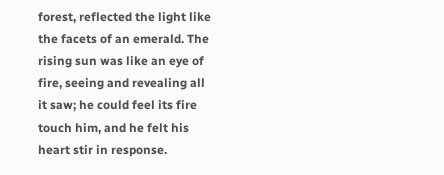forest, reflected the light like the facets of an emerald. The rising sun was like an eye of fire, seeing and revealing all it saw; he could feel its fire touch him, and he felt his heart stir in response.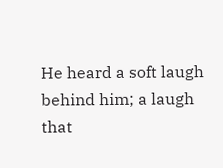He heard a soft laugh behind him; a laugh that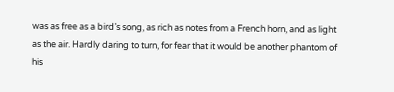was as free as a bird’s song, as rich as notes from a French horn, and as light as the air. Hardly daring to turn, for fear that it would be another phantom of his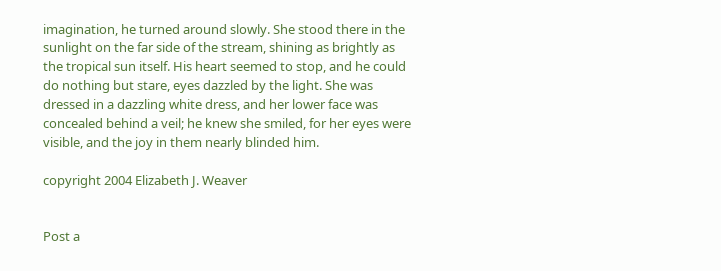imagination, he turned around slowly. She stood there in the sunlight on the far side of the stream, shining as brightly as the tropical sun itself. His heart seemed to stop, and he could do nothing but stare, eyes dazzled by the light. She was dressed in a dazzling white dress, and her lower face was concealed behind a veil; he knew she smiled, for her eyes were visible, and the joy in them nearly blinded him.

copyright 2004 Elizabeth J. Weaver


Post a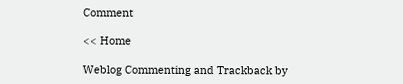Comment

<< Home

Weblog Commenting and Trackback by